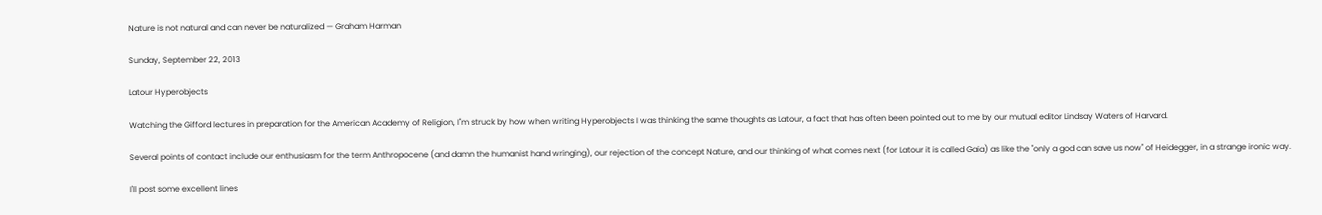Nature is not natural and can never be naturalized — Graham Harman

Sunday, September 22, 2013

Latour Hyperobjects

Watching the Gifford lectures in preparation for the American Academy of Religion, I"m struck by how when writing Hyperobjects I was thinking the same thoughts as Latour, a fact that has often been pointed out to me by our mutual editor Lindsay Waters of Harvard.

Several points of contact include our enthusiasm for the term Anthropocene (and damn the humanist hand wringing), our rejection of the concept Nature, and our thinking of what comes next (for Latour it is called Gaia) as like the "only a god can save us now" of Heidegger, in a strange ironic way.

I'll post some excellent lines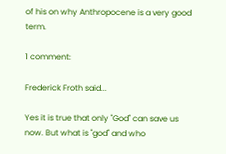of his on why Anthropocene is a very good term.

1 comment:

Frederick Froth said...

Yes it is true that only "God" can save us now. But what is "god" and who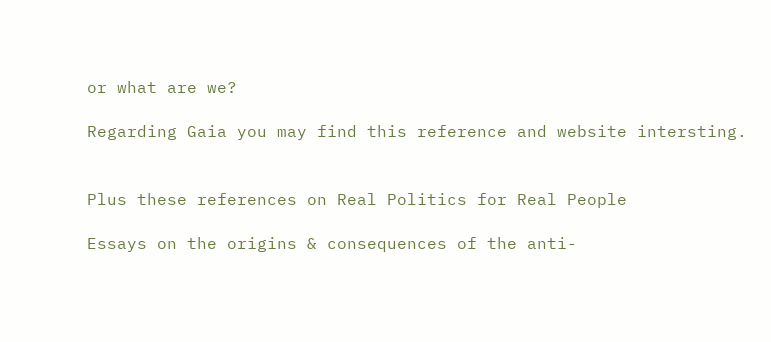or what are we?

Regarding Gaia you may find this reference and website intersting.


Plus these references on Real Politics for Real People

Essays on the origins & consequences of the anti-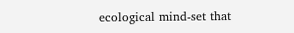ecological mind-set that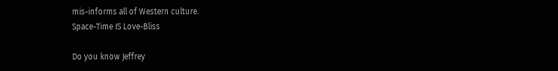mis-informs all of Western culture.
Space-Time IS Love-Bliss

Do you know Jeffrey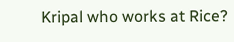Kripal who works at Rice?